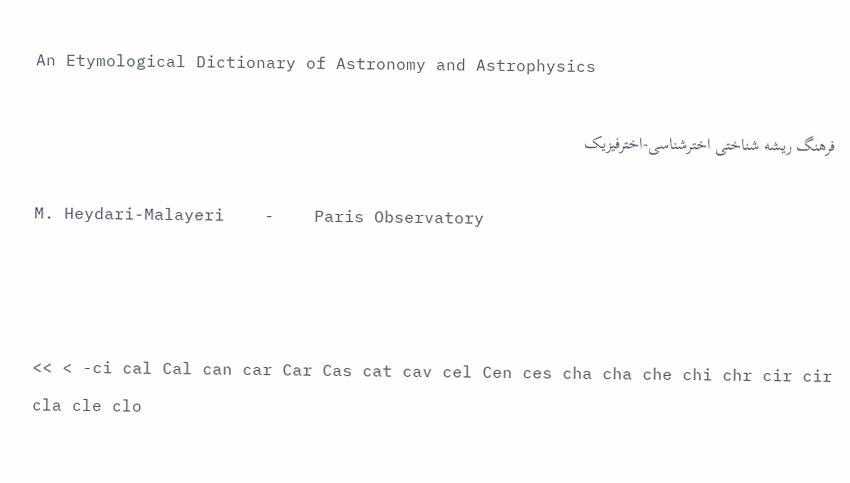An Etymological Dictionary of Astronomy and Astrophysics

فرهنگ ریشه شناختی اخترشناسی-اخترفیزیک

M. Heydari-Malayeri    -    Paris Observatory



<< < -ci cal Cal can car Car Cas cat cav cel Cen ces cha cha che chi chr cir cir cla cle clo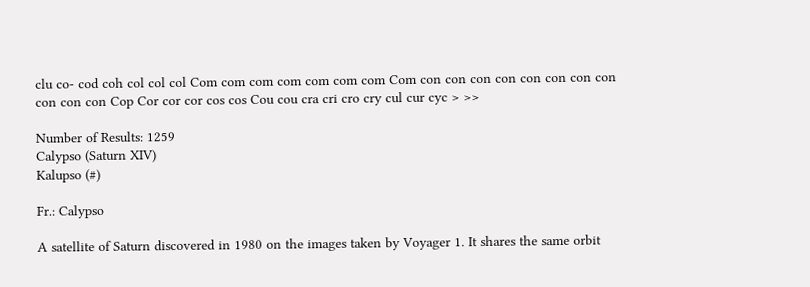clu co- cod coh col col col Com com com com com com com Com con con con con con con con con con con con Cop Cor cor cor cos cos Cou cou cra cri cro cry cul cur cyc > >>

Number of Results: 1259
Calypso (Saturn XIV)
Kalupso (#)

Fr.: Calypso

A satellite of Saturn discovered in 1980 on the images taken by Voyager 1. It shares the same orbit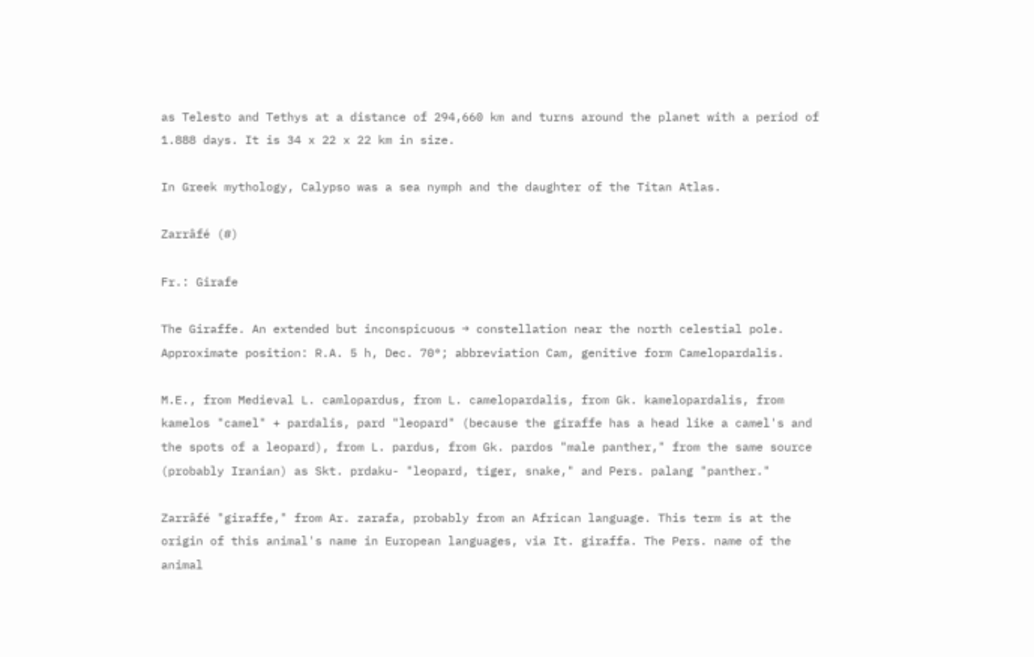as Telesto and Tethys at a distance of 294,660 km and turns around the planet with a period of 1.888 days. It is 34 x 22 x 22 km in size.

In Greek mythology, Calypso was a sea nymph and the daughter of the Titan Atlas.

Zarrâfé (#)

Fr.: Girafe

The Giraffe. An extended but inconspicuous → constellation near the north celestial pole. Approximate position: R.A. 5 h, Dec. 70°; abbreviation Cam, genitive form Camelopardalis.

M.E., from Medieval L. camlopardus, from L. camelopardalis, from Gk. kamelopardalis, from kamelos "camel" + pardalis, pard "leopard" (because the giraffe has a head like a camel's and the spots of a leopard), from L. pardus, from Gk. pardos "male panther," from the same source (probably Iranian) as Skt. prdaku- "leopard, tiger, snake," and Pers. palang "panther."

Zarrâfé "giraffe," from Ar. zarafa, probably from an African language. This term is at the origin of this animal's name in European languages, via It. giraffa. The Pers. name of the animal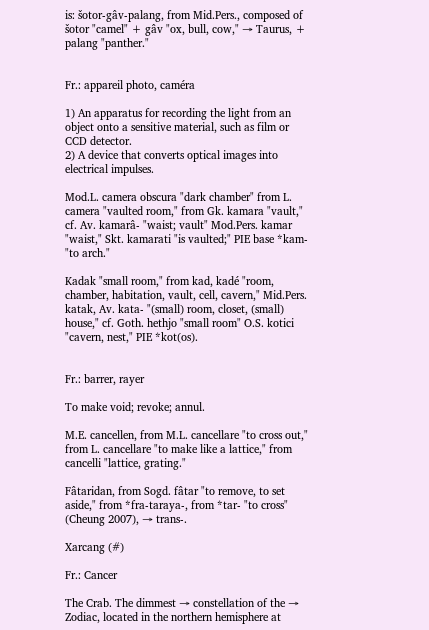is: šotor-gâv-palang, from Mid.Pers., composed of šotor "camel" + gâv "ox, bull, cow," → Taurus, + palang "panther."


Fr.: appareil photo, caméra

1) An apparatus for recording the light from an object onto a sensitive material, such as film or CCD detector.
2) A device that converts optical images into electrical impulses.

Mod.L. camera obscura "dark chamber" from L. camera "vaulted room," from Gk. kamara "vault," cf. Av. kamarâ- "waist; vault" Mod.Pers. kamar "waist," Skt. kamarati "is vaulted;" PIE base *kam- "to arch."

Kadak "small room," from kad, kadé "room, chamber, habitation, vault, cell, cavern," Mid.Pers. katak, Av. kata- "(small) room, closet, (small) house," cf. Goth. hethjo "small room" O.S. kotici "cavern, nest," PIE *kot(os).


Fr.: barrer, rayer

To make void; revoke; annul.

M.E. cancellen, from M.L. cancellare "to cross out," from L. cancellare "to make like a lattice," from cancelli "lattice, grating."

Fâtaridan, from Sogd. fâtar "to remove, to set aside," from *fra-taraya-, from *tar- "to cross" (Cheung 2007), → trans-.

Xarcang (#)

Fr.: Cancer

The Crab. The dimmest → constellation of the → Zodiac, located in the northern hemisphere at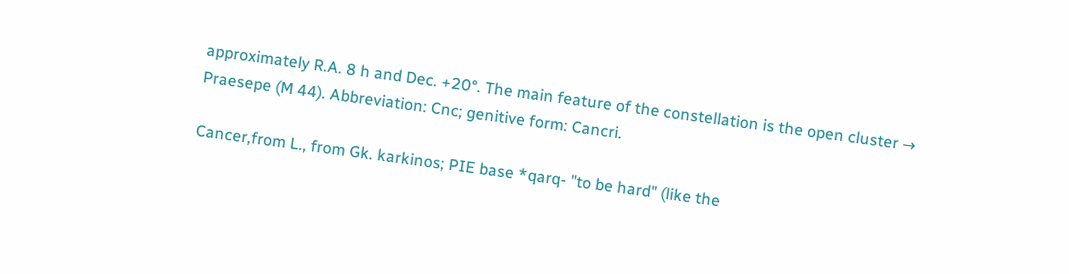approximately R.A. 8 h and Dec. +20°. The main feature of the constellation is the open cluster → Praesepe (M 44). Abbreviation: Cnc; genitive form: Cancri.

Cancer,from L., from Gk. karkinos; PIE base *qarq- "to be hard" (like the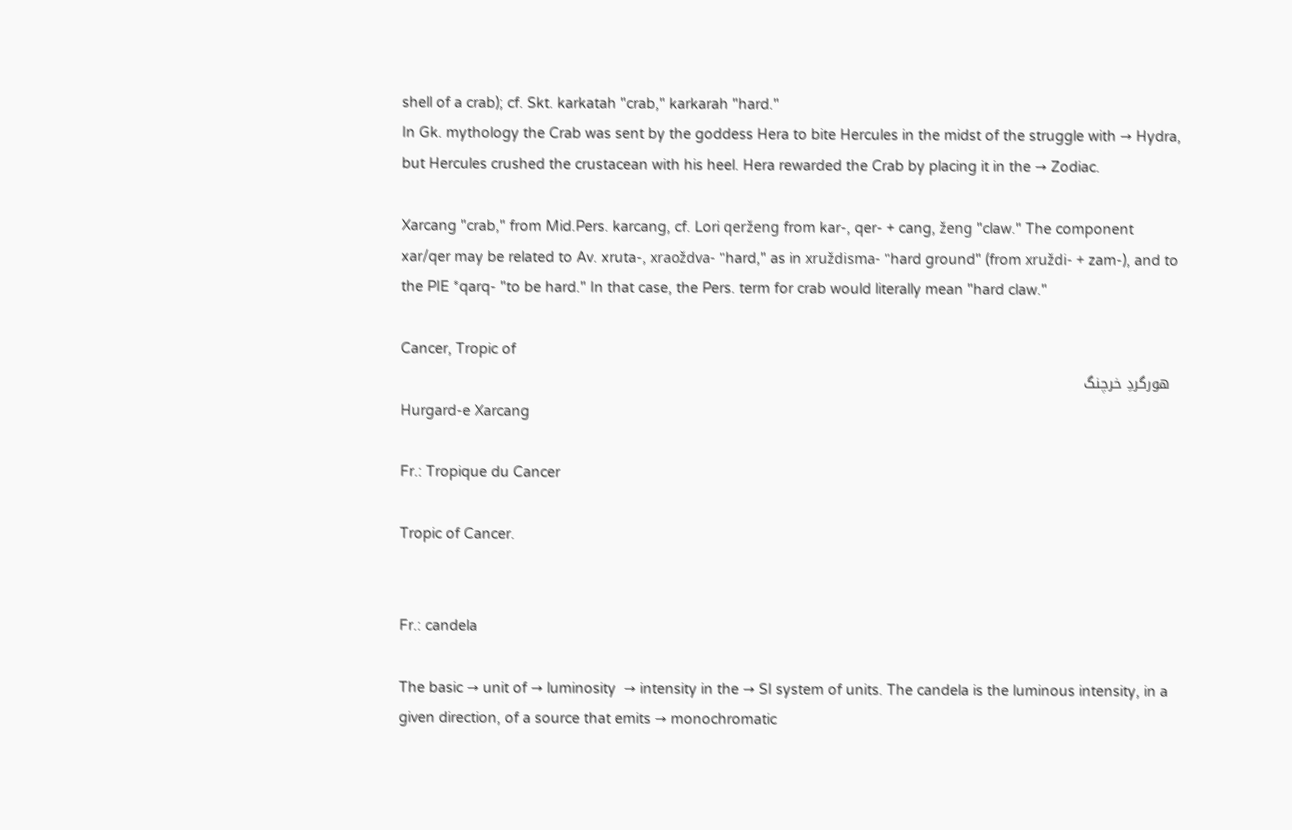shell of a crab); cf. Skt. karkatah "crab," karkarah "hard."
In Gk. mythology the Crab was sent by the goddess Hera to bite Hercules in the midst of the struggle with → Hydra, but Hercules crushed the crustacean with his heel. Hera rewarded the Crab by placing it in the → Zodiac.

Xarcang "crab," from Mid.Pers. karcang, cf. Lori qerženg from kar-, qer- + cang, ženg "claw." The component xar/qer may be related to Av. xruta-, xraoždva- "hard," as in xruždisma- "hard ground" (from xruždi- + zam-), and to the PIE *qarq- "to be hard." In that case, the Pers. term for crab would literally mean "hard claw."

Cancer, Tropic of
  هورگردِ خرچنگ
Hurgard-e Xarcang

Fr.: Tropique du Cancer

Tropic of Cancer.


Fr.: candela

The basic → unit of → luminosity  → intensity in the → SI system of units. The candela is the luminous intensity, in a given direction, of a source that emits → monochromatic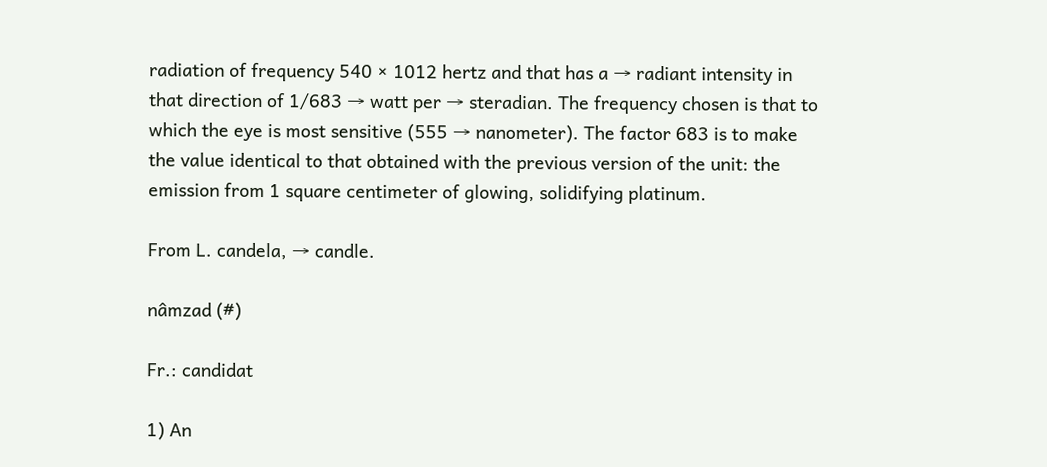radiation of frequency 540 × 1012 hertz and that has a → radiant intensity in that direction of 1/683 → watt per → steradian. The frequency chosen is that to which the eye is most sensitive (555 → nanometer). The factor 683 is to make the value identical to that obtained with the previous version of the unit: the emission from 1 square centimeter of glowing, solidifying platinum.

From L. candela, → candle.

nâmzad (#)

Fr.: candidat

1) An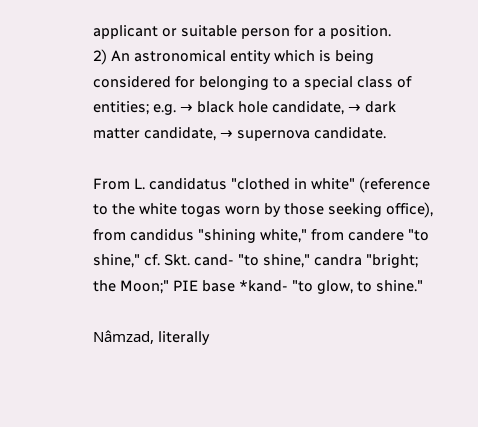applicant or suitable person for a position.
2) An astronomical entity which is being considered for belonging to a special class of entities; e.g. → black hole candidate, → dark matter candidate, → supernova candidate.

From L. candidatus "clothed in white" (reference to the white togas worn by those seeking office), from candidus "shining white," from candere "to shine," cf. Skt. cand- "to shine," candra "bright; the Moon;" PIE base *kand- "to glow, to shine."

Nâmzad, literally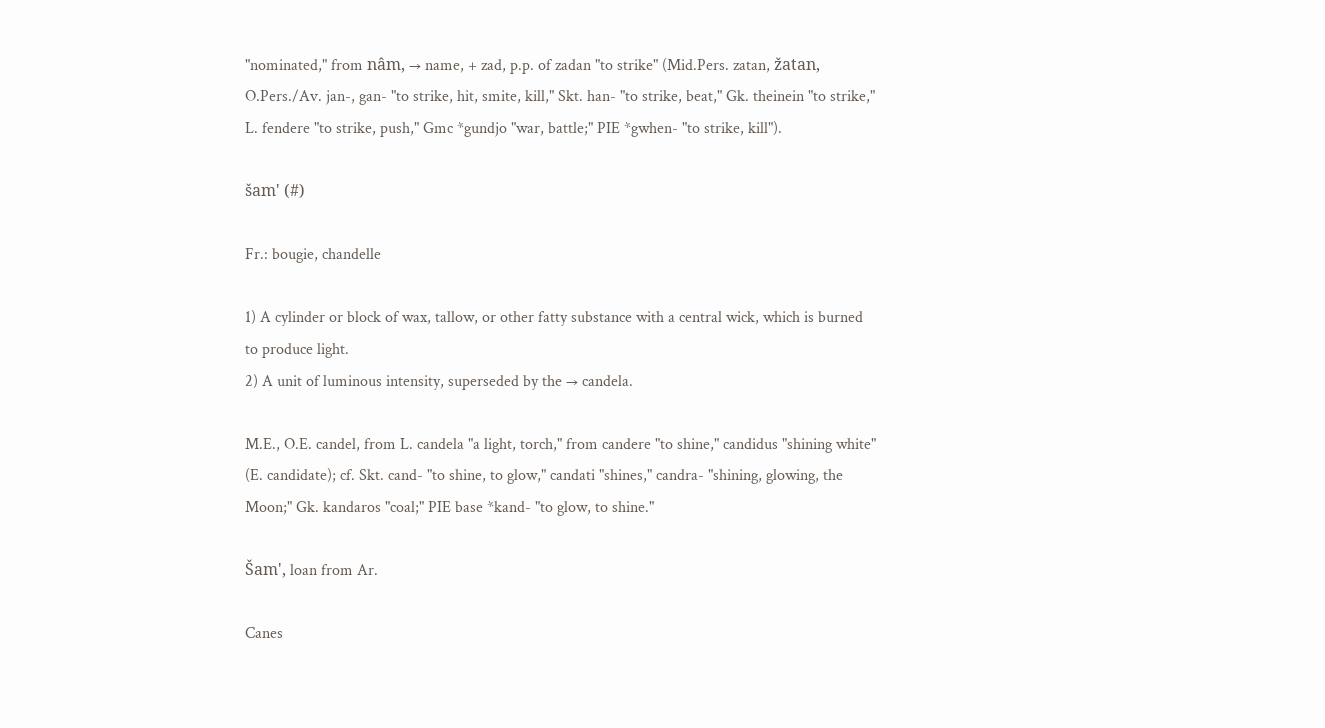"nominated," from nâm, → name, + zad, p.p. of zadan "to strike" (Mid.Pers. zatan, žatan, O.Pers./Av. jan-, gan- "to strike, hit, smite, kill," Skt. han- "to strike, beat," Gk. theinein "to strike," L. fendere "to strike, push," Gmc *gundjo "war, battle;" PIE *gwhen- "to strike, kill").

šam' (#)

Fr.: bougie, chandelle

1) A cylinder or block of wax, tallow, or other fatty substance with a central wick, which is burned to produce light.
2) A unit of luminous intensity, superseded by the → candela.

M.E., O.E. candel, from L. candela "a light, torch," from candere "to shine," candidus "shining white" (E. candidate); cf. Skt. cand- "to shine, to glow," candati "shines," candra- "shining, glowing, the Moon;" Gk. kandaros "coal;" PIE base *kand- "to glow, to shine."

Šam', loan from Ar.

Canes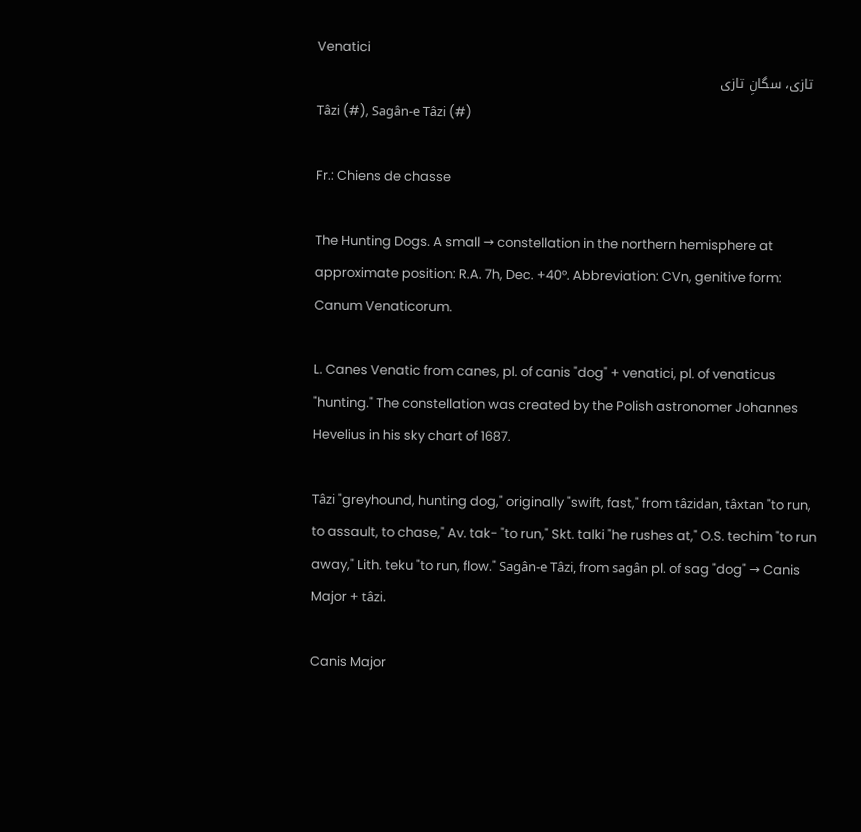Venatici
  تازی، سگانِ تازی
Tâzi (#), Sagân-e Tâzi (#)

Fr.: Chiens de chasse

The Hunting Dogs. A small → constellation in the northern hemisphere at approximate position: R.A. 7h, Dec. +40°. Abbreviation: CVn, genitive form: Canum Venaticorum.

L. Canes Venatic from canes, pl. of canis "dog" + venatici, pl. of venaticus "hunting." The constellation was created by the Polish astronomer Johannes Hevelius in his sky chart of 1687.

Tâzi "greyhound, hunting dog," originally "swift, fast," from tâzidan, tâxtan "to run, to assault, to chase," Av. tak- "to run," Skt. talki "he rushes at," O.S. techim "to run away," Lith. teku "to run, flow." Sagân-e Tâzi, from sagân pl. of sag "dog" → Canis Major + tâzi.

Canis Major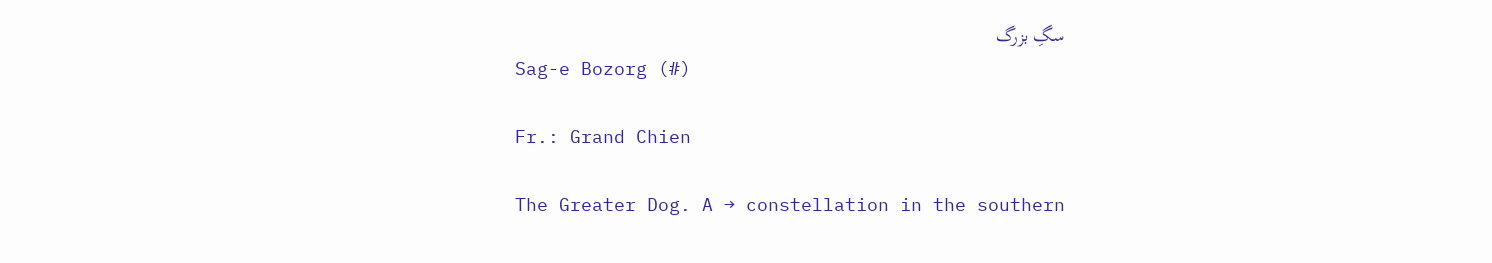سگِ بزرگ
Sag-e Bozorg (#)

Fr.: Grand Chien

The Greater Dog. A → constellation in the southern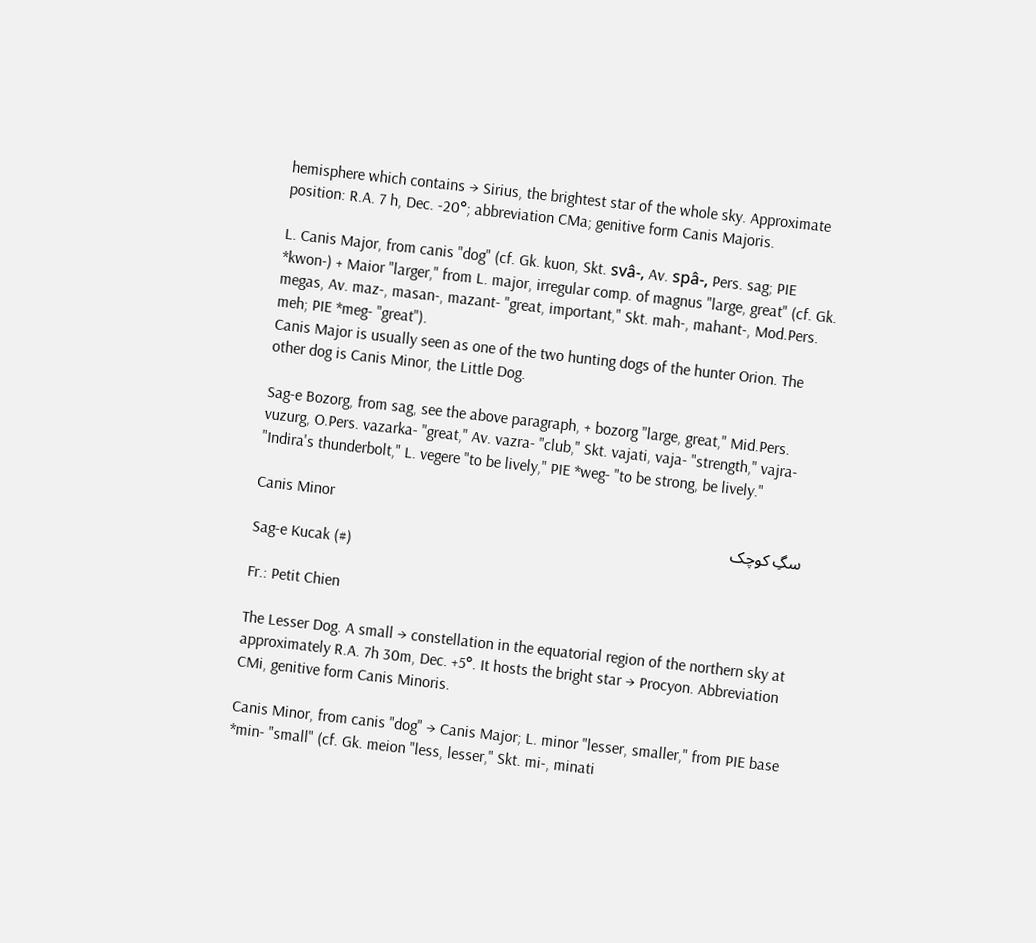hemisphere which contains → Sirius, the brightest star of the whole sky. Approximate position: R.A. 7 h, Dec. -20°; abbreviation CMa; genitive form Canis Majoris.

L. Canis Major, from canis "dog" (cf. Gk. kuon, Skt. svâ-, Av. spâ-, Pers. sag; PIE *kwon-) + Maior "larger," from L. major, irregular comp. of magnus "large, great" (cf. Gk. megas, Av. maz-, masan-, mazant- "great, important," Skt. mah-, mahant-, Mod.Pers. meh; PIE *meg- "great").
Canis Major is usually seen as one of the two hunting dogs of the hunter Orion. The other dog is Canis Minor, the Little Dog.

Sag-e Bozorg, from sag, see the above paragraph, + bozorg "large, great," Mid.Pers. vuzurg, O.Pers. vazarka- "great," Av. vazra- "club," Skt. vajati, vaja- "strength," vajra- "Indira's thunderbolt," L. vegere "to be lively," PIE *weg- "to be strong, be lively."

Canis Minor
  سگِ کوچک
Sag-e Kucak (#)

Fr.: Petit Chien

The Lesser Dog. A small → constellation in the equatorial region of the northern sky at approximately R.A. 7h 30m, Dec. +5°. It hosts the bright star → Procyon. Abbreviation CMi, genitive form Canis Minoris.

Canis Minor, from canis "dog" → Canis Major; L. minor "lesser, smaller," from PIE base *min- "small" (cf. Gk. meion "less, lesser," Skt. mi-, minati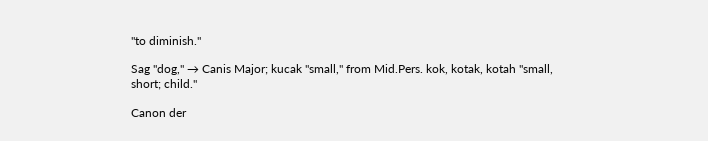"to diminish."

Sag "dog," → Canis Major; kucak "small," from Mid.Pers. kok, kotak, kotah "small, short; child."

Canon der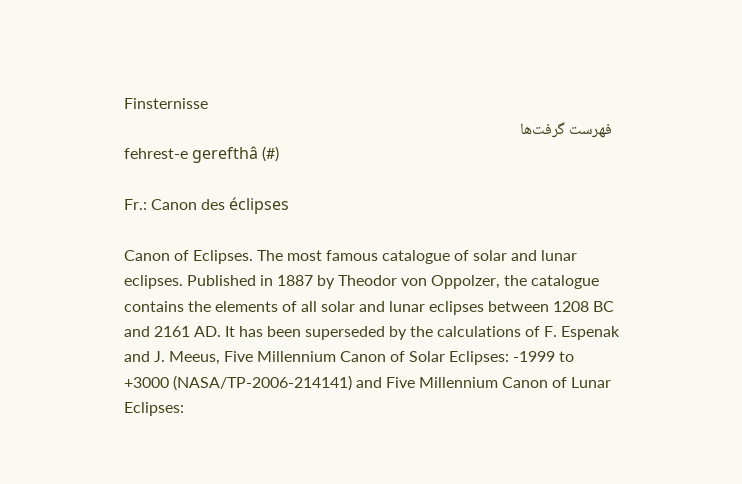Finsternisse
  فهرست گرفت‌ها
fehrest-e gerefthâ (#)

Fr.: Canon des éclipses

Canon of Eclipses. The most famous catalogue of solar and lunar eclipses. Published in 1887 by Theodor von Oppolzer, the catalogue contains the elements of all solar and lunar eclipses between 1208 BC and 2161 AD. It has been superseded by the calculations of F. Espenak and J. Meeus, Five Millennium Canon of Solar Eclipses: -1999 to +3000 (NASA/TP-2006-214141) and Five Millennium Canon of Lunar Eclipses: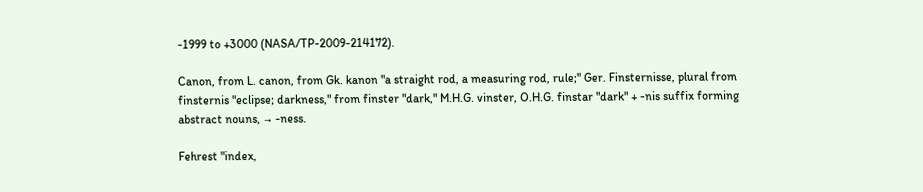-1999 to +3000 (NASA/TP-2009-214172).

Canon, from L. canon, from Gk. kanon "a straight rod, a measuring rod, rule;" Ger. Finsternisse, plural from finsternis "eclipse; darkness," from finster "dark," M.H.G. vinster, O.H.G. finstar "dark" + -nis suffix forming abstract nouns, → -ness.

Fehrest "index,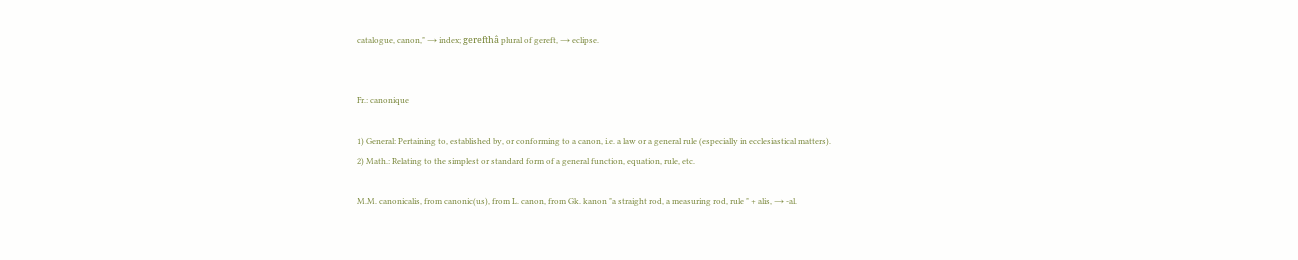catalogue, canon," → index; gerefthâ plural of gereft, → eclipse.


Fr.: canonique

1) General: Pertaining to, established by, or conforming to a canon, i.e. a law or a general rule (especially in ecclesiastical matters).
2) Math.: Relating to the simplest or standard form of a general function, equation, rule, etc.

M.M. canonicalis, from canonic(us), from L. canon, from Gk. kanon "a straight rod, a measuring rod, rule " + alis, → -al.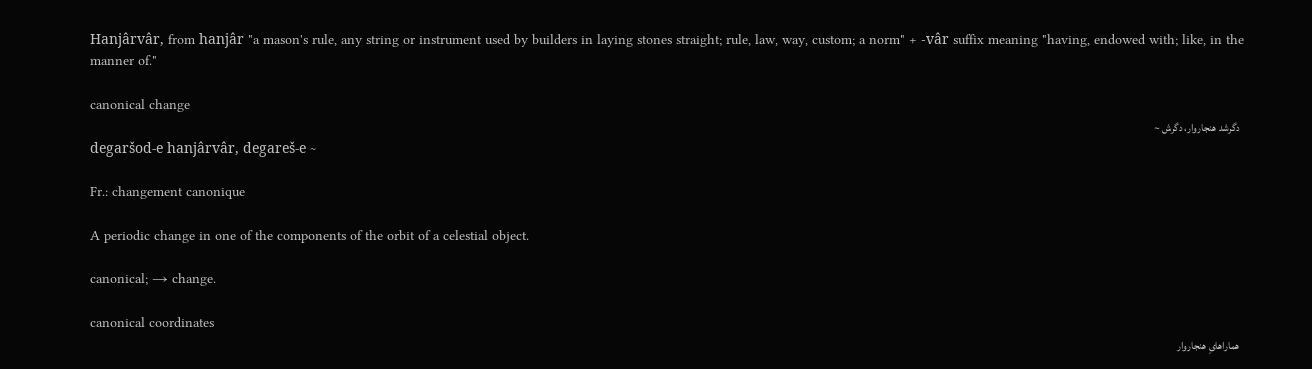Hanjârvâr, from hanjâr "a mason's rule, any string or instrument used by builders in laying stones straight; rule, law, way, custom; a norm" + -vâr suffix meaning "having, endowed with; like, in the manner of."

canonical change
  دگرشد هنجاروار، دگرش ~
degaršod-e hanjârvâr, degareš-e ~

Fr.: changement canonique

A periodic change in one of the components of the orbit of a celestial object.

canonical; → change.

canonical coordinates
  هماراها‌یِ هنجاروار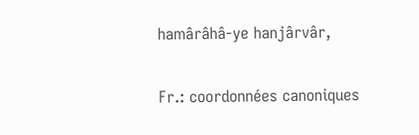hamârâhâ-ye hanjârvâr,

Fr.: coordonnées canoniques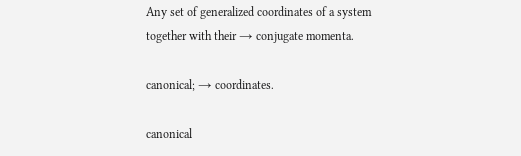Any set of generalized coordinates of a system together with their → conjugate momenta.

canonical; → coordinates.

canonical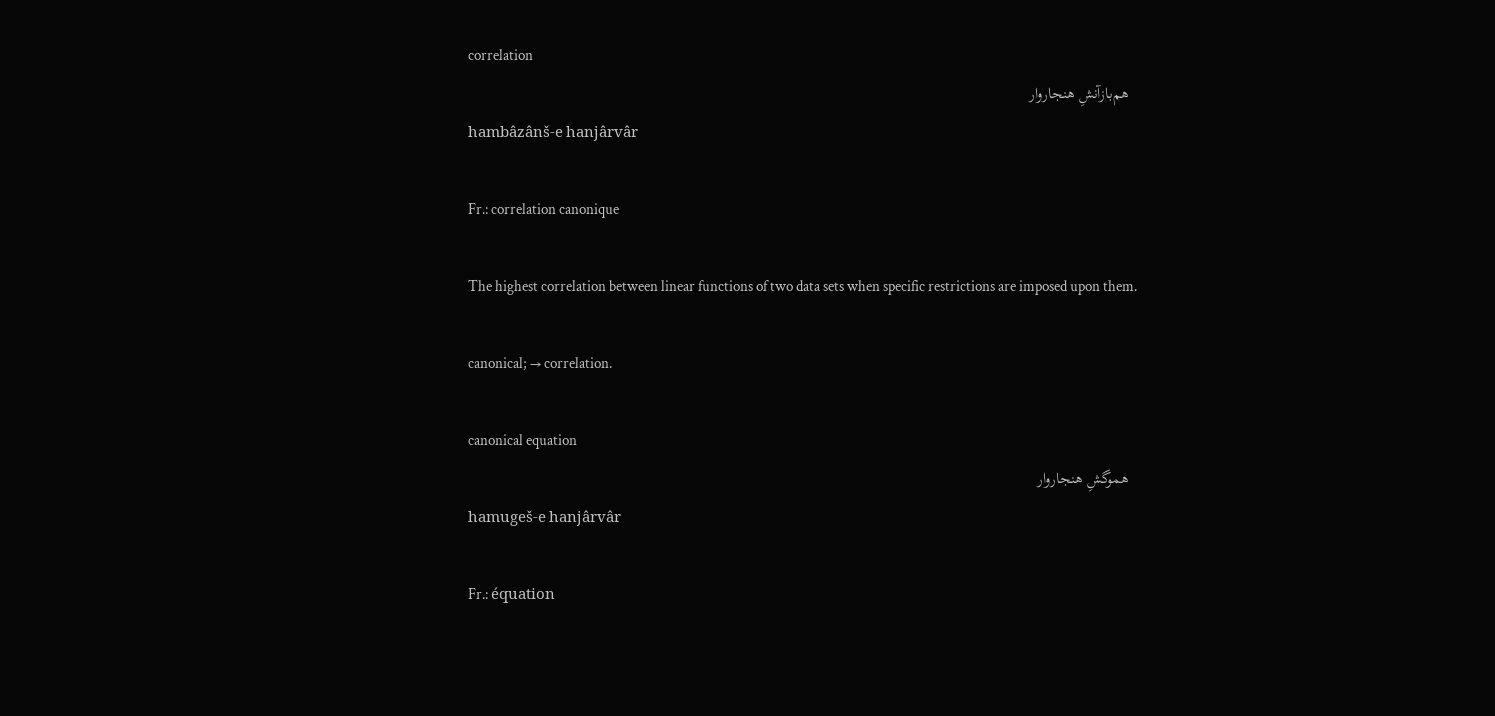correlation
  هم‌باز‌آنشِ هنجاروار
hambâzânš-e hanjârvâr

Fr.: correlation canonique

The highest correlation between linear functions of two data sets when specific restrictions are imposed upon them.

canonical; → correlation.

canonical equation
  هموگشِ هنجاروار
hamugeš-e hanjârvâr

Fr.: équation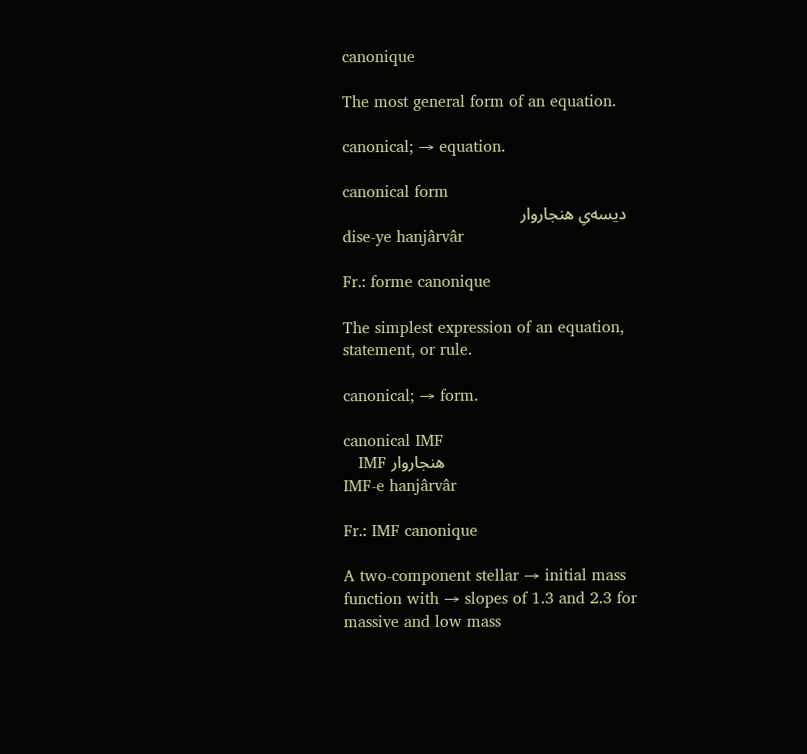canonique

The most general form of an equation.

canonical; → equation.

canonical form
  دیسه‌یِ هنجاروار
dise-ye hanjârvâr

Fr.: forme canonique

The simplest expression of an equation, statement, or rule.

canonical; → form.

canonical IMF
   IMF هنجاروار
IMF-e hanjârvâr

Fr.: IMF canonique

A two-component stellar → initial mass function with → slopes of 1.3 and 2.3 for massive and low mass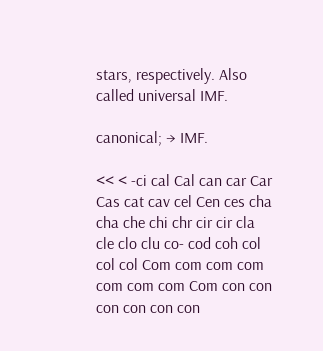stars, respectively. Also called universal IMF.

canonical; → IMF.

<< < -ci cal Cal can car Car Cas cat cav cel Cen ces cha cha che chi chr cir cir cla cle clo clu co- cod coh col col col Com com com com com com com Com con con con con con con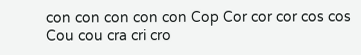con con con con con Cop Cor cor cor cos cos Cou cou cra cri cro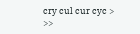cry cul cur cyc > >>